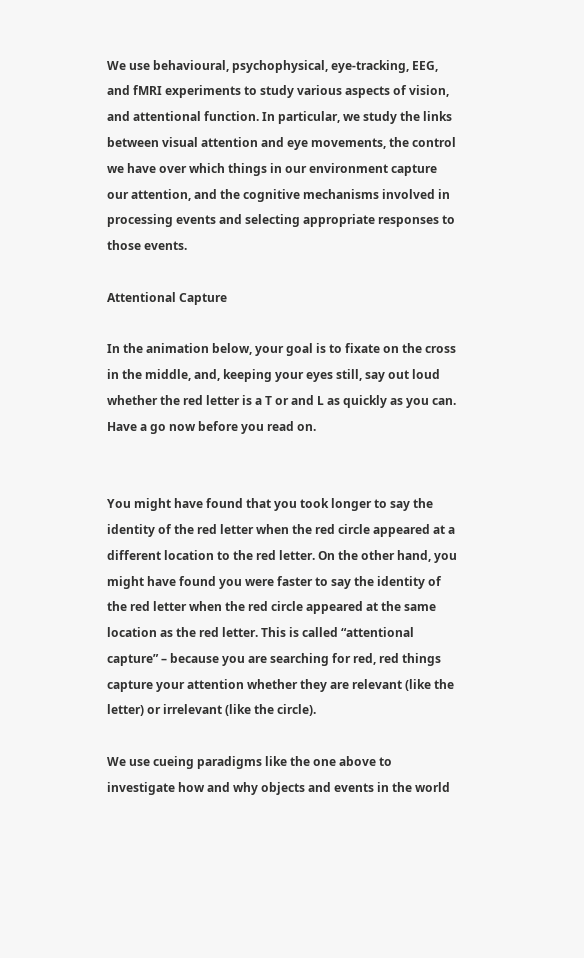We use behavioural, psychophysical, eye-tracking, EEG, and fMRI experiments to study various aspects of vision, and attentional function. In particular, we study the links between visual attention and eye movements, the control we have over which things in our environment capture our attention, and the cognitive mechanisms involved in processing events and selecting appropriate responses to those events.

Attentional Capture

In the animation below, your goal is to fixate on the cross in the middle, and, keeping your eyes still, say out loud whether the red letter is a T or and L as quickly as you can. Have a go now before you read on.


You might have found that you took longer to say the identity of the red letter when the red circle appeared at a different location to the red letter. On the other hand, you might have found you were faster to say the identity of the red letter when the red circle appeared at the same location as the red letter. This is called “attentional capture” – because you are searching for red, red things capture your attention whether they are relevant (like the letter) or irrelevant (like the circle).

We use cueing paradigms like the one above to investigate how and why objects and events in the world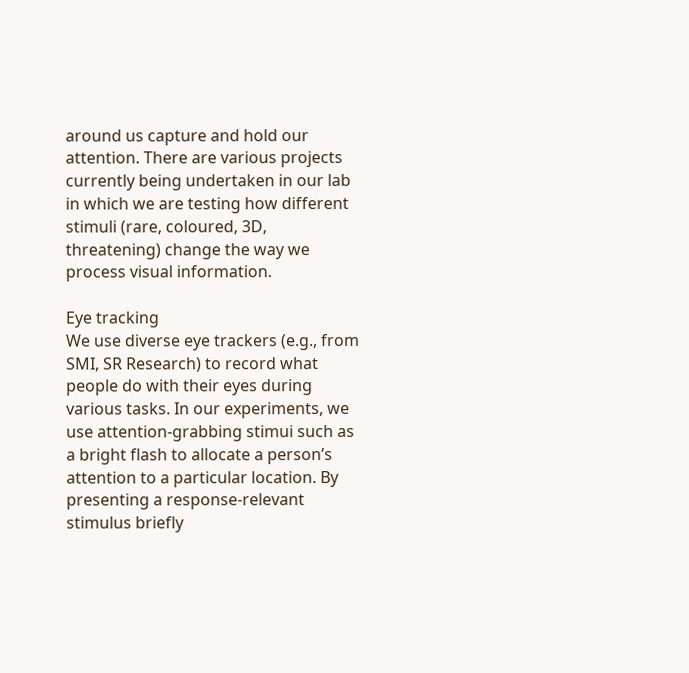around us capture and hold our attention. There are various projects currently being undertaken in our lab in which we are testing how different stimuli (rare, coloured, 3D, threatening) change the way we process visual information.

Eye tracking
We use diverse eye trackers (e.g., from SMI, SR Research) to record what people do with their eyes during various tasks. In our experiments, we use attention-grabbing stimui such as a bright flash to allocate a person’s attention to a particular location. By presenting a response-relevant stimulus briefly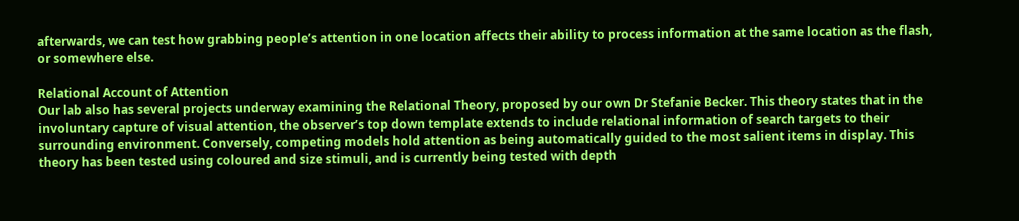afterwards, we can test how grabbing people’s attention in one location affects their ability to process information at the same location as the flash, or somewhere else.

Relational Account of Attention
Our lab also has several projects underway examining the Relational Theory, proposed by our own Dr Stefanie Becker. This theory states that in the involuntary capture of visual attention, the observer’s top down template extends to include relational information of search targets to their surrounding environment. Conversely, competing models hold attention as being automatically guided to the most salient items in display. This theory has been tested using coloured and size stimuli, and is currently being tested with depth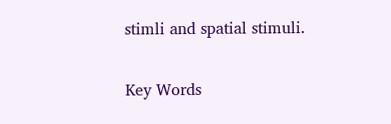stimli and spatial stimuli.

Key Words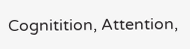Cognitition, Attention,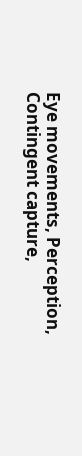Eye movements, Perception, Contingent capture,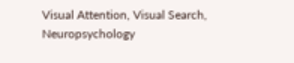Visual Attention, Visual Search, Neuropsychology